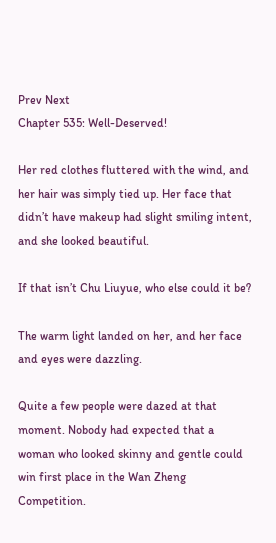Prev Next
Chapter 535: Well-Deserved!

Her red clothes fluttered with the wind, and her hair was simply tied up. Her face that didn’t have makeup had slight smiling intent, and she looked beautiful.

If that isn’t Chu Liuyue, who else could it be?

The warm light landed on her, and her face and eyes were dazzling.

Quite a few people were dazed at that moment. Nobody had expected that a woman who looked skinny and gentle could win first place in the Wan Zheng Competition.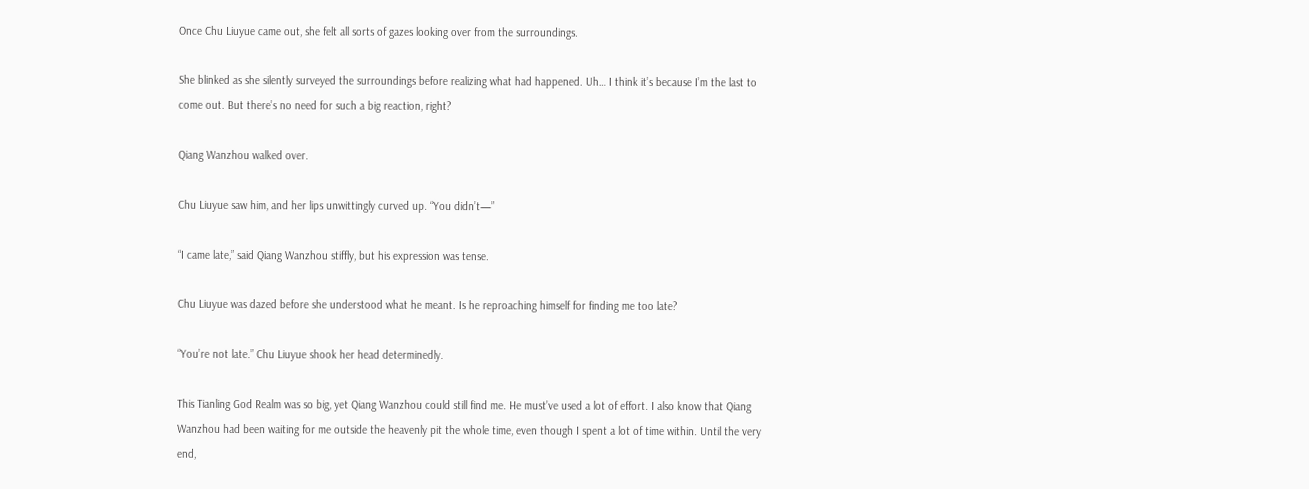Once Chu Liuyue came out, she felt all sorts of gazes looking over from the surroundings.

She blinked as she silently surveyed the surroundings before realizing what had happened. Uh… I think it’s because I’m the last to come out. But there’s no need for such a big reaction, right?

Qiang Wanzhou walked over.

Chu Liuyue saw him, and her lips unwittingly curved up. “You didn’t—”

“I came late,” said Qiang Wanzhou stiffly, but his expression was tense.

Chu Liuyue was dazed before she understood what he meant. Is he reproaching himself for finding me too late?

“You’re not late.” Chu Liuyue shook her head determinedly.

This Tianling God Realm was so big, yet Qiang Wanzhou could still find me. He must’ve used a lot of effort. I also know that Qiang Wanzhou had been waiting for me outside the heavenly pit the whole time, even though I spent a lot of time within. Until the very end,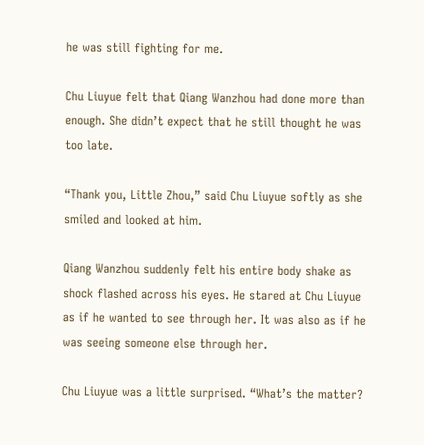he was still fighting for me.

Chu Liuyue felt that Qiang Wanzhou had done more than enough. She didn’t expect that he still thought he was too late.

“Thank you, Little Zhou,” said Chu Liuyue softly as she smiled and looked at him.

Qiang Wanzhou suddenly felt his entire body shake as shock flashed across his eyes. He stared at Chu Liuyue as if he wanted to see through her. It was also as if he was seeing someone else through her.

Chu Liuyue was a little surprised. “What’s the matter?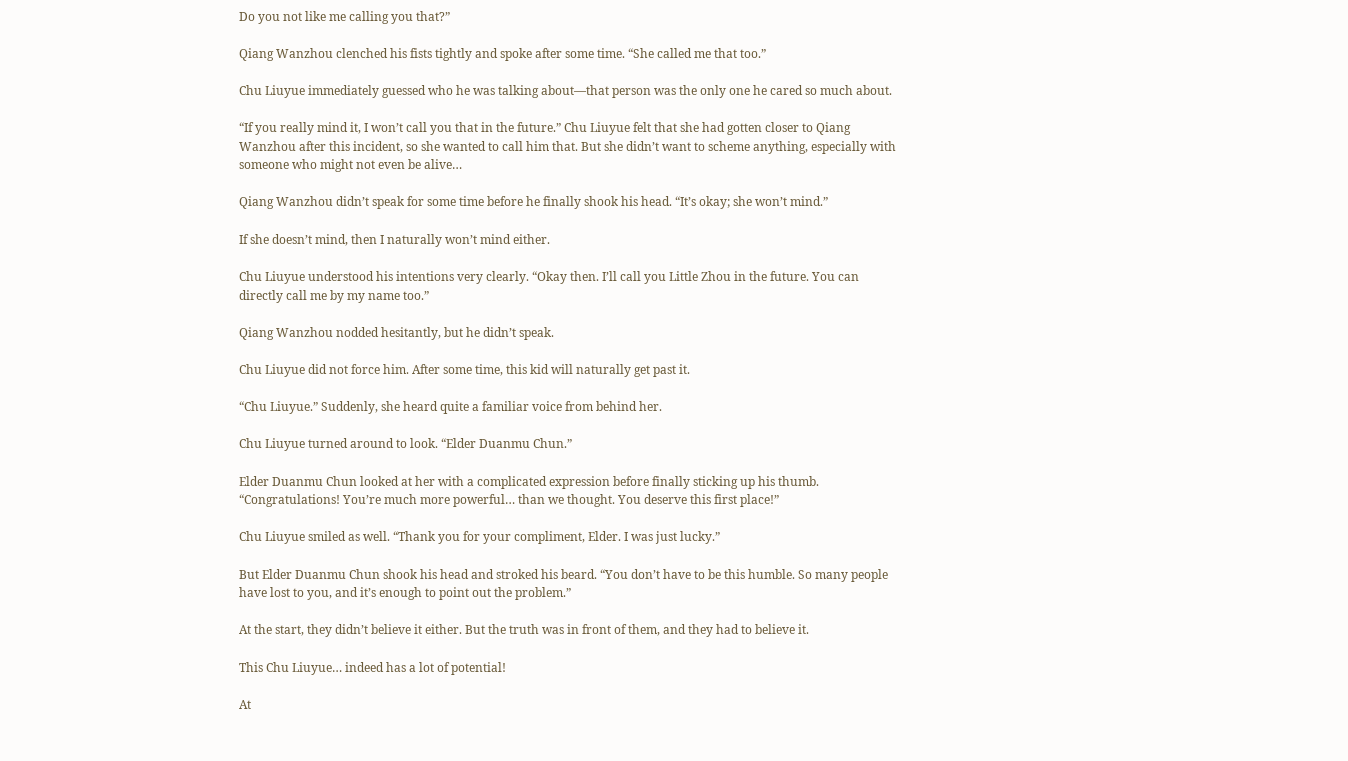Do you not like me calling you that?”

Qiang Wanzhou clenched his fists tightly and spoke after some time. “She called me that too.”

Chu Liuyue immediately guessed who he was talking about—that person was the only one he cared so much about.

“If you really mind it, I won’t call you that in the future.” Chu Liuyue felt that she had gotten closer to Qiang Wanzhou after this incident, so she wanted to call him that. But she didn’t want to scheme anything, especially with someone who might not even be alive…

Qiang Wanzhou didn’t speak for some time before he finally shook his head. “It’s okay; she won’t mind.”

If she doesn’t mind, then I naturally won’t mind either.

Chu Liuyue understood his intentions very clearly. “Okay then. I’ll call you Little Zhou in the future. You can directly call me by my name too.”

Qiang Wanzhou nodded hesitantly, but he didn’t speak.

Chu Liuyue did not force him. After some time, this kid will naturally get past it.

“Chu Liuyue.” Suddenly, she heard quite a familiar voice from behind her.

Chu Liuyue turned around to look. “Elder Duanmu Chun.”

Elder Duanmu Chun looked at her with a complicated expression before finally sticking up his thumb. “Congratulations! You’re much more powerful… than we thought. You deserve this first place!”

Chu Liuyue smiled as well. “Thank you for your compliment, Elder. I was just lucky.”

But Elder Duanmu Chun shook his head and stroked his beard. “You don’t have to be this humble. So many people have lost to you, and it’s enough to point out the problem.”

At the start, they didn’t believe it either. But the truth was in front of them, and they had to believe it.

This Chu Liuyue… indeed has a lot of potential!

At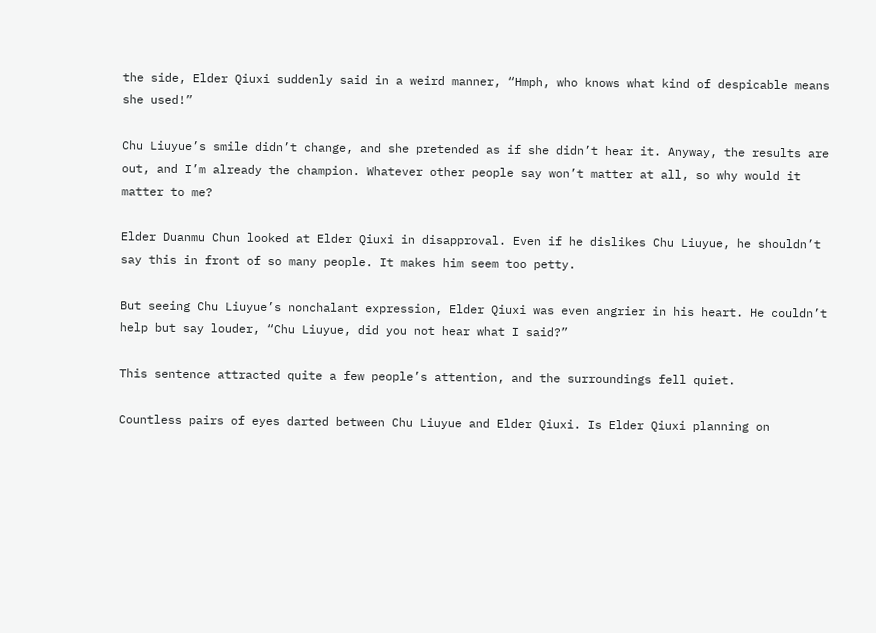the side, Elder Qiuxi suddenly said in a weird manner, “Hmph, who knows what kind of despicable means she used!”

Chu Liuyue’s smile didn’t change, and she pretended as if she didn’t hear it. Anyway, the results are out, and I’m already the champion. Whatever other people say won’t matter at all, so why would it matter to me?

Elder Duanmu Chun looked at Elder Qiuxi in disapproval. Even if he dislikes Chu Liuyue, he shouldn’t say this in front of so many people. It makes him seem too petty.

But seeing Chu Liuyue’s nonchalant expression, Elder Qiuxi was even angrier in his heart. He couldn’t help but say louder, “Chu Liuyue, did you not hear what I said?”

This sentence attracted quite a few people’s attention, and the surroundings fell quiet.

Countless pairs of eyes darted between Chu Liuyue and Elder Qiuxi. Is Elder Qiuxi planning on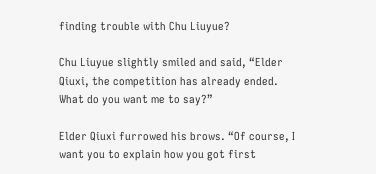finding trouble with Chu Liuyue?

Chu Liuyue slightly smiled and said, “Elder Qiuxi, the competition has already ended. What do you want me to say?”

Elder Qiuxi furrowed his brows. “Of course, I want you to explain how you got first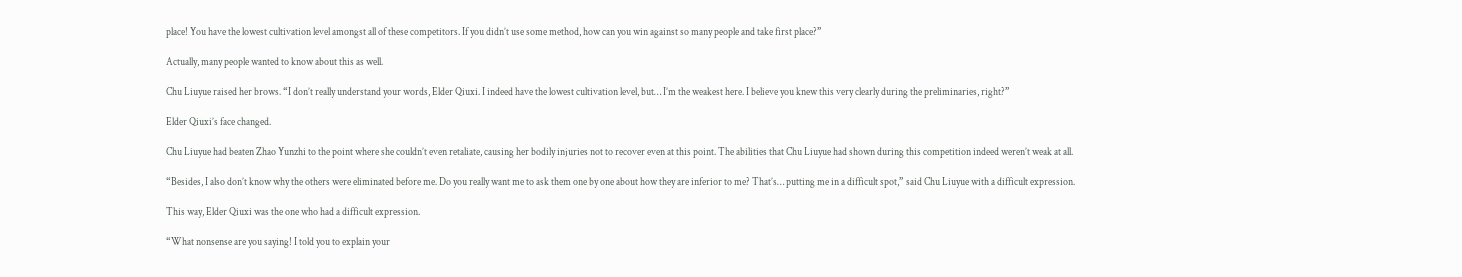place! You have the lowest cultivation level amongst all of these competitors. If you didn’t use some method, how can you win against so many people and take first place?”

Actually, many people wanted to know about this as well.

Chu Liuyue raised her brows. “I don’t really understand your words, Elder Qiuxi. I indeed have the lowest cultivation level, but… I’m the weakest here. I believe you knew this very clearly during the preliminaries, right?”

Elder Qiuxi’s face changed.

Chu Liuyue had beaten Zhao Yunzhi to the point where she couldn’t even retaliate, causing her bodily injuries not to recover even at this point. The abilities that Chu Liuyue had shown during this competition indeed weren’t weak at all.

“Besides, I also don’t know why the others were eliminated before me. Do you really want me to ask them one by one about how they are inferior to me? That’s… putting me in a difficult spot,” said Chu Liuyue with a difficult expression.

This way, Elder Qiuxi was the one who had a difficult expression.

“What nonsense are you saying! I told you to explain your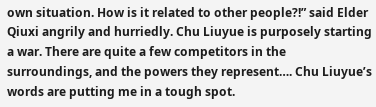own situation. How is it related to other people?!” said Elder Qiuxi angrily and hurriedly. Chu Liuyue is purposely starting a war. There are quite a few competitors in the surroundings, and the powers they represent…. Chu Liuyue’s words are putting me in a tough spot.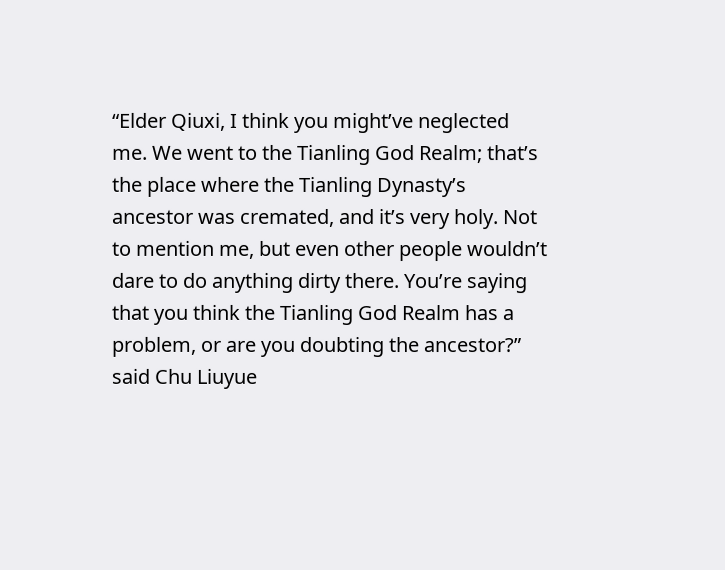“Elder Qiuxi, I think you might’ve neglected me. We went to the Tianling God Realm; that’s the place where the Tianling Dynasty’s ancestor was cremated, and it’s very holy. Not to mention me, but even other people wouldn’t dare to do anything dirty there. You’re saying that you think the Tianling God Realm has a problem, or are you doubting the ancestor?” said Chu Liuyue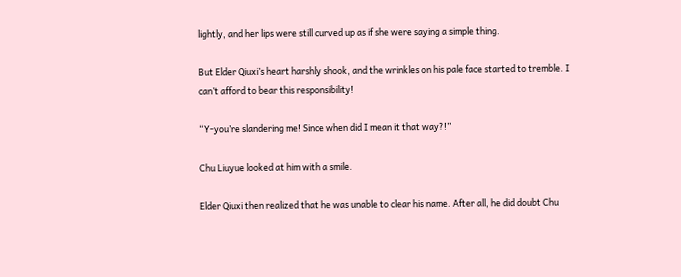lightly, and her lips were still curved up as if she were saying a simple thing.

But Elder Qiuxi’s heart harshly shook, and the wrinkles on his pale face started to tremble. I can’t afford to bear this responsibility!

“Y-you’re slandering me! Since when did I mean it that way?!”

Chu Liuyue looked at him with a smile.

Elder Qiuxi then realized that he was unable to clear his name. After all, he did doubt Chu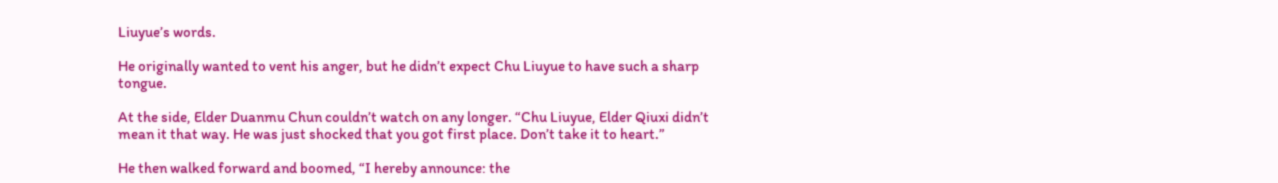Liuyue’s words.

He originally wanted to vent his anger, but he didn’t expect Chu Liuyue to have such a sharp tongue.

At the side, Elder Duanmu Chun couldn’t watch on any longer. “Chu Liuyue, Elder Qiuxi didn’t mean it that way. He was just shocked that you got first place. Don’t take it to heart.”

He then walked forward and boomed, “I hereby announce: the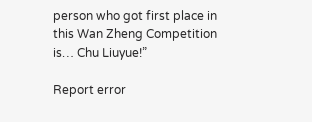person who got first place in this Wan Zheng Competition is… Chu Liuyue!”

Report error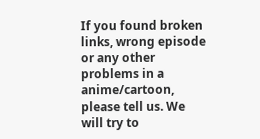If you found broken links, wrong episode or any other problems in a anime/cartoon, please tell us. We will try to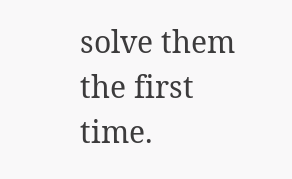solve them the first time.